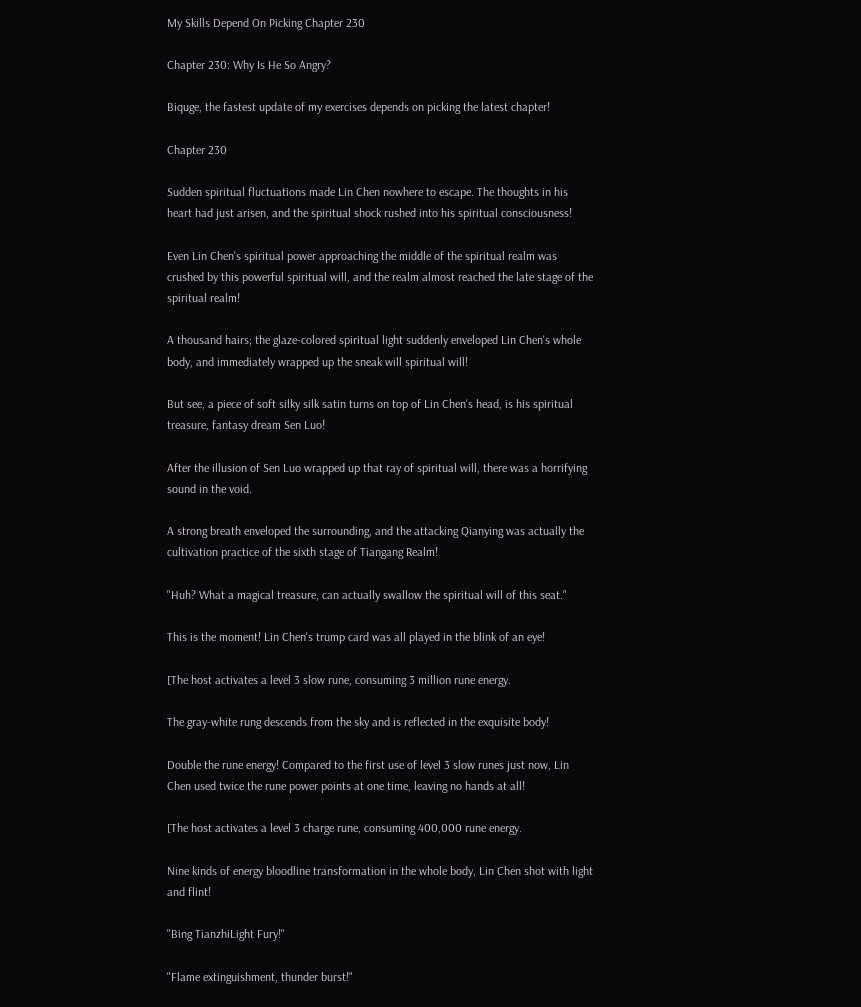My Skills Depend On Picking Chapter 230

Chapter 230: Why Is He So Angry?

Biquge, the fastest update of my exercises depends on picking the latest chapter!

Chapter 230

Sudden spiritual fluctuations made Lin Chen nowhere to escape. The thoughts in his heart had just arisen, and the spiritual shock rushed into his spiritual consciousness!

Even Lin Chen's spiritual power approaching the middle of the spiritual realm was crushed by this powerful spiritual will, and the realm almost reached the late stage of the spiritual realm!

A thousand hairs; the glaze-colored spiritual light suddenly enveloped Lin Chen's whole body, and immediately wrapped up the sneak will spiritual will!

But see, a piece of soft silky silk satin turns on top of Lin Chen's head, is his spiritual treasure, fantasy dream Sen Luo!

After the illusion of Sen Luo wrapped up that ray of spiritual will, there was a horrifying sound in the void.

A strong breath enveloped the surrounding, and the attacking Qianying was actually the cultivation practice of the sixth stage of Tiangang Realm!

"Huh? What a magical treasure, can actually swallow the spiritual will of this seat."

This is the moment! Lin Chen's trump card was all played in the blink of an eye!

[The host activates a level 3 slow rune, consuming 3 million rune energy.

The gray-white rung descends from the sky and is reflected in the exquisite body!

Double the rune energy! Compared to the first use of level 3 slow runes just now, Lin Chen used twice the rune power points at one time, leaving no hands at all!

[The host activates a level 3 charge rune, consuming 400,000 rune energy.

Nine kinds of energy bloodline transformation in the whole body, Lin Chen shot with light and flint!

"Bing TianzhiLight Fury!"

"Flame extinguishment, thunder burst!"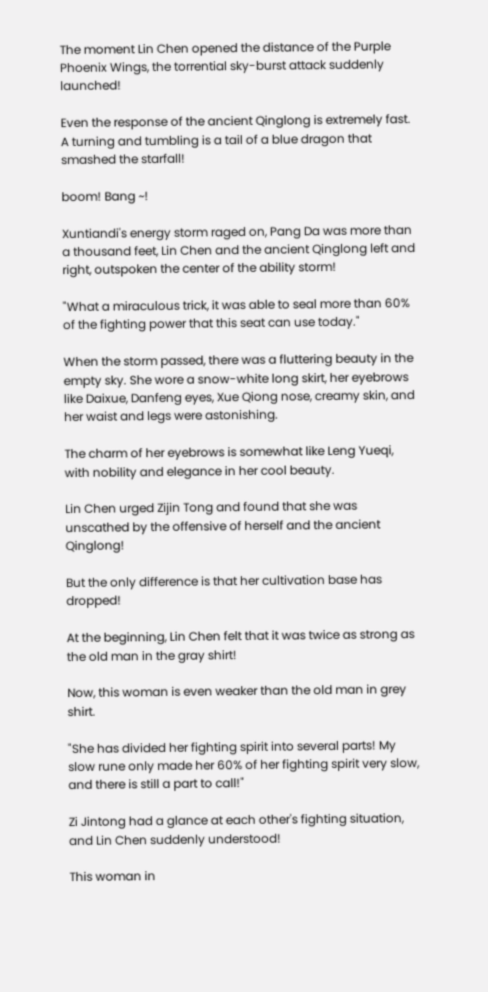The moment Lin Chen opened the distance of the Purple Phoenix Wings, the torrential sky-burst attack suddenly launched!

Even the response of the ancient Qinglong is extremely fast. A turning and tumbling is a tail of a blue dragon that smashed the starfall!

boom! Bang ~!

Xuntiandi's energy storm raged on, Pang Da was more than a thousand feet, Lin Chen and the ancient Qinglong left and right, outspoken the center of the ability storm!

"What a miraculous trick, it was able to seal more than 60% of the fighting power that this seat can use today."

When the storm passed, there was a fluttering beauty in the empty sky. She wore a snow-white long skirt, her eyebrows like Daixue, Danfeng eyes, Xue Qiong nose, creamy skin, and her waist and legs were astonishing.

The charm of her eyebrows is somewhat like Leng Yueqi, with nobility and elegance in her cool beauty.

Lin Chen urged Zijin Tong and found that she was unscathed by the offensive of herself and the ancient Qinglong!

But the only difference is that her cultivation base has dropped!

At the beginning, Lin Chen felt that it was twice as strong as the old man in the gray shirt!

Now, this woman is even weaker than the old man in grey shirt.

"She has divided her fighting spirit into several parts! My slow rune only made her 60% of her fighting spirit very slow, and there is still a part to call!"

Zi Jintong had a glance at each other's fighting situation, and Lin Chen suddenly understood!

This woman in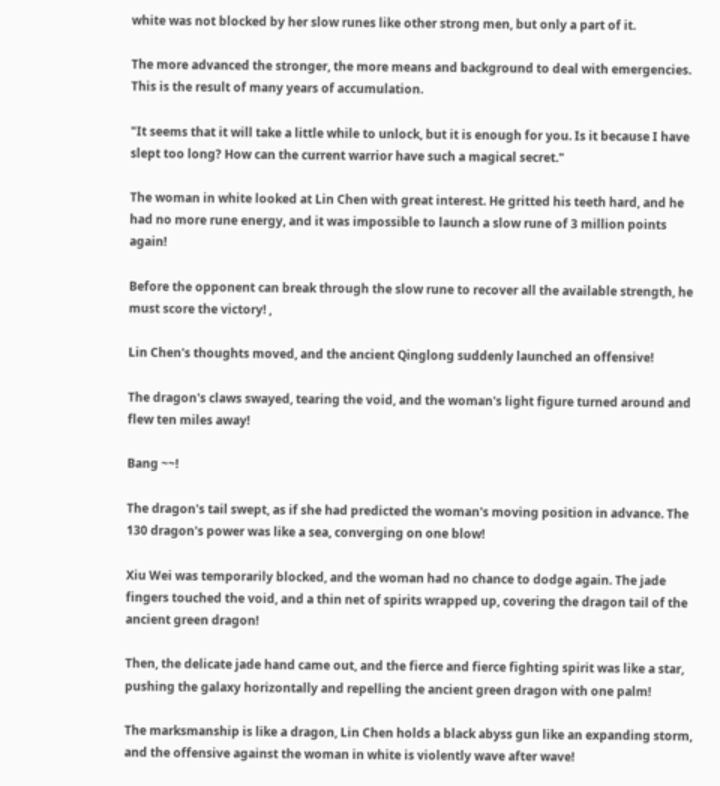white was not blocked by her slow runes like other strong men, but only a part of it.

The more advanced the stronger, the more means and background to deal with emergencies. This is the result of many years of accumulation.

"It seems that it will take a little while to unlock, but it is enough for you. Is it because I have slept too long? How can the current warrior have such a magical secret."

The woman in white looked at Lin Chen with great interest. He gritted his teeth hard, and he had no more rune energy, and it was impossible to launch a slow rune of 3 million points again!

Before the opponent can break through the slow rune to recover all the available strength, he must score the victory! ,

Lin Chen's thoughts moved, and the ancient Qinglong suddenly launched an offensive!

The dragon's claws swayed, tearing the void, and the woman's light figure turned around and flew ten miles away!

Bang ~~!

The dragon's tail swept, as if she had predicted the woman's moving position in advance. The 130 dragon's power was like a sea, converging on one blow!

Xiu Wei was temporarily blocked, and the woman had no chance to dodge again. The jade fingers touched the void, and a thin net of spirits wrapped up, covering the dragon tail of the ancient green dragon!

Then, the delicate jade hand came out, and the fierce and fierce fighting spirit was like a star, pushing the galaxy horizontally and repelling the ancient green dragon with one palm!

The marksmanship is like a dragon, Lin Chen holds a black abyss gun like an expanding storm, and the offensive against the woman in white is violently wave after wave!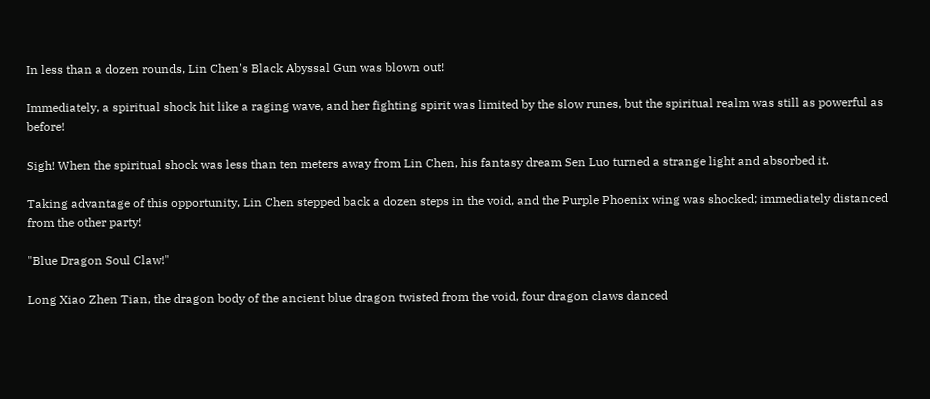In less than a dozen rounds, Lin Chen's Black Abyssal Gun was blown out!

Immediately, a spiritual shock hit like a raging wave, and her fighting spirit was limited by the slow runes, but the spiritual realm was still as powerful as before!

Sigh! When the spiritual shock was less than ten meters away from Lin Chen, his fantasy dream Sen Luo turned a strange light and absorbed it.

Taking advantage of this opportunity, Lin Chen stepped back a dozen steps in the void, and the Purple Phoenix wing was shocked; immediately distanced from the other party!

"Blue Dragon Soul Claw!"

Long Xiao Zhen Tian, the dragon body of the ancient blue dragon twisted from the void, four dragon claws danced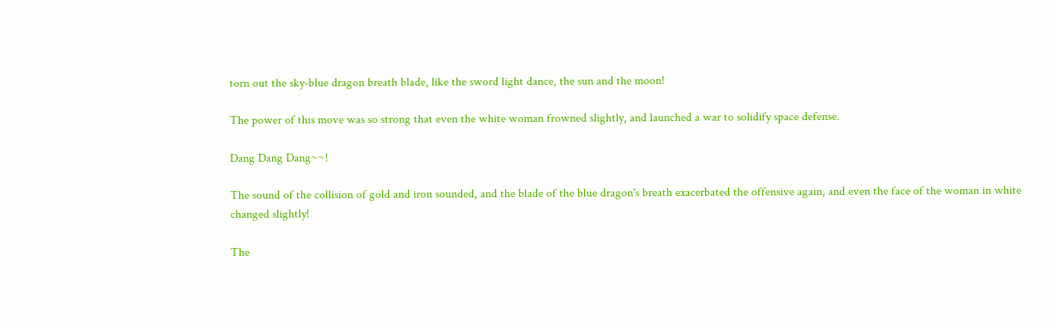torn out the sky-blue dragon breath blade, like the sword light dance, the sun and the moon!

The power of this move was so strong that even the white woman frowned slightly, and launched a war to solidify space defense.

Dang Dang Dang~~!

The sound of the collision of gold and iron sounded, and the blade of the blue dragon's breath exacerbated the offensive again, and even the face of the woman in white changed slightly!

The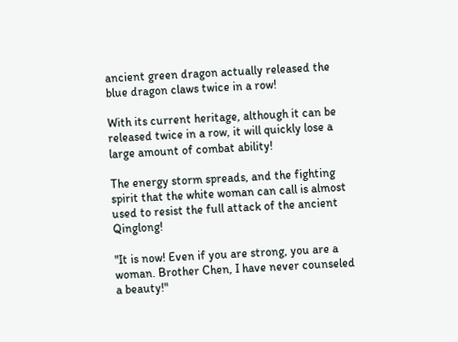ancient green dragon actually released the blue dragon claws twice in a row!

With its current heritage, although it can be released twice in a row, it will quickly lose a large amount of combat ability!

The energy storm spreads, and the fighting spirit that the white woman can call is almost used to resist the full attack of the ancient Qinglong!

"It is now! Even if you are strong, you are a woman. Brother Chen, I have never counseled a beauty!"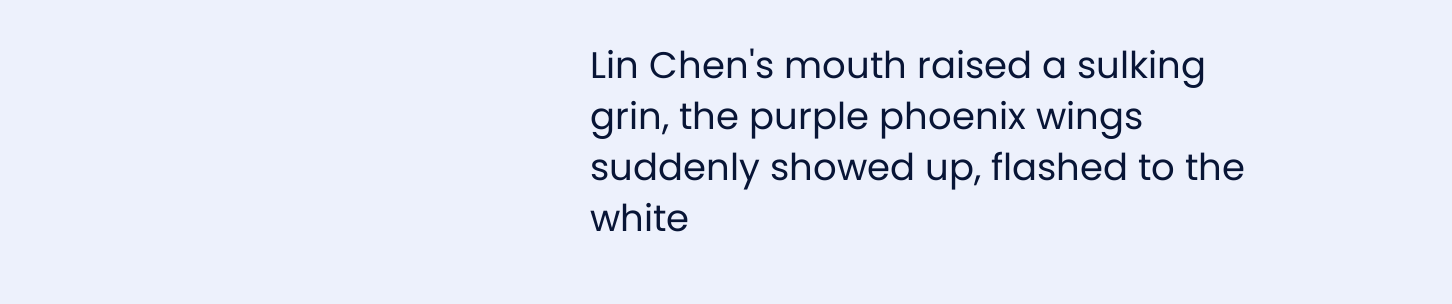Lin Chen's mouth raised a sulking grin, the purple phoenix wings suddenly showed up, flashed to the white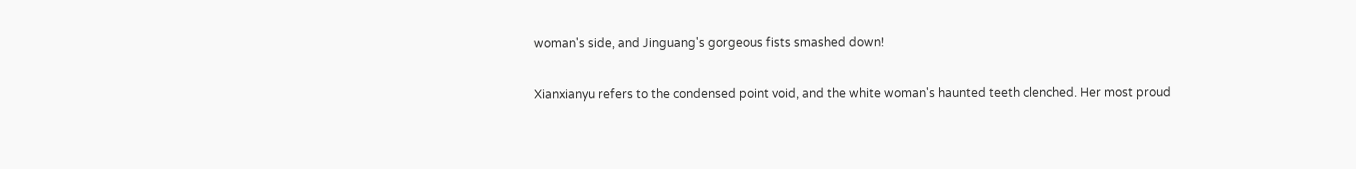woman's side, and Jinguang's gorgeous fists smashed down!

Xianxianyu refers to the condensed point void, and the white woman's haunted teeth clenched. Her most proud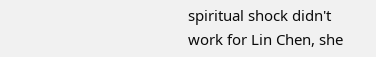spiritual shock didn't work for Lin Chen, she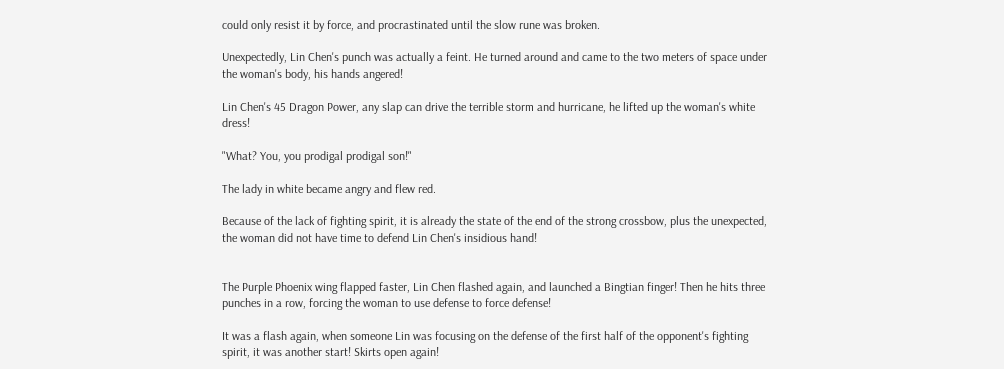could only resist it by force, and procrastinated until the slow rune was broken.

Unexpectedly, Lin Chen's punch was actually a feint. He turned around and came to the two meters of space under the woman's body, his hands angered!

Lin Chen's 45 Dragon Power, any slap can drive the terrible storm and hurricane, he lifted up the woman's white dress!

"What? You, you prodigal prodigal son!"

The lady in white became angry and flew red.

Because of the lack of fighting spirit, it is already the state of the end of the strong crossbow, plus the unexpected, the woman did not have time to defend Lin Chen's insidious hand!


The Purple Phoenix wing flapped faster, Lin Chen flashed again, and launched a Bingtian finger! Then he hits three punches in a row, forcing the woman to use defense to force defense!

It was a flash again, when someone Lin was focusing on the defense of the first half of the opponent's fighting spirit, it was another start! Skirts open again!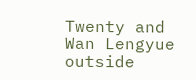Twenty and Wan Lengyue outside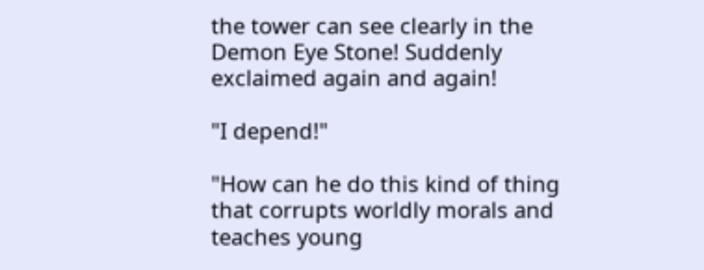the tower can see clearly in the Demon Eye Stone! Suddenly exclaimed again and again!

"I depend!"

"How can he do this kind of thing that corrupts worldly morals and teaches young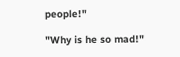people!"

"Why is he so mad!"